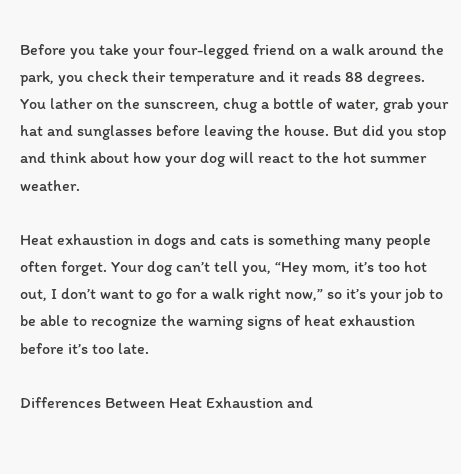Before you take your four-legged friend on a walk around the park, you check their temperature and it reads 88 degrees. You lather on the sunscreen, chug a bottle of water, grab your hat and sunglasses before leaving the house. But did you stop and think about how your dog will react to the hot summer weather.

Heat exhaustion in dogs and cats is something many people often forget. Your dog can’t tell you, “Hey mom, it’s too hot out, I don’t want to go for a walk right now,” so it’s your job to be able to recognize the warning signs of heat exhaustion before it’s too late.

Differences Between Heat Exhaustion and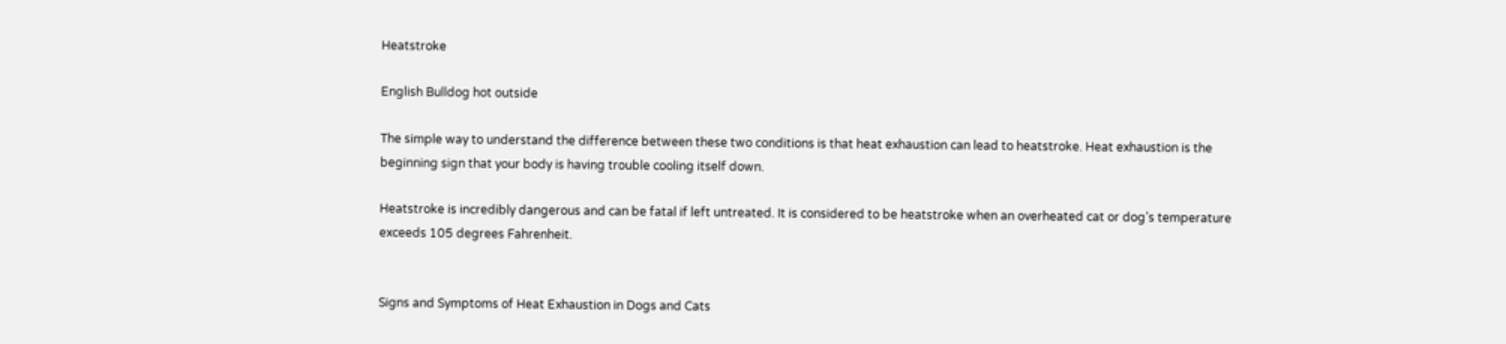Heatstroke

English Bulldog hot outside

The simple way to understand the difference between these two conditions is that heat exhaustion can lead to heatstroke. Heat exhaustion is the beginning sign that your body is having trouble cooling itself down.

Heatstroke is incredibly dangerous and can be fatal if left untreated. It is considered to be heatstroke when an overheated cat or dog’s temperature exceeds 105 degrees Fahrenheit.


Signs and Symptoms of Heat Exhaustion in Dogs and Cats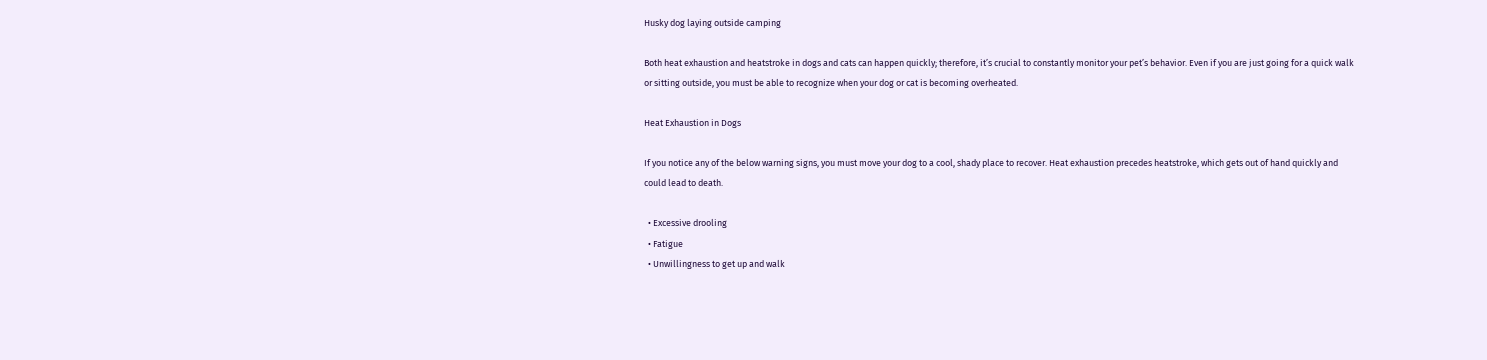Husky dog laying outside camping

Both heat exhaustion and heatstroke in dogs and cats can happen quickly; therefore, it’s crucial to constantly monitor your pet’s behavior. Even if you are just going for a quick walk or sitting outside, you must be able to recognize when your dog or cat is becoming overheated.

Heat Exhaustion in Dogs

If you notice any of the below warning signs, you must move your dog to a cool, shady place to recover. Heat exhaustion precedes heatstroke, which gets out of hand quickly and could lead to death.

  • Excessive drooling
  • Fatigue
  • Unwillingness to get up and walk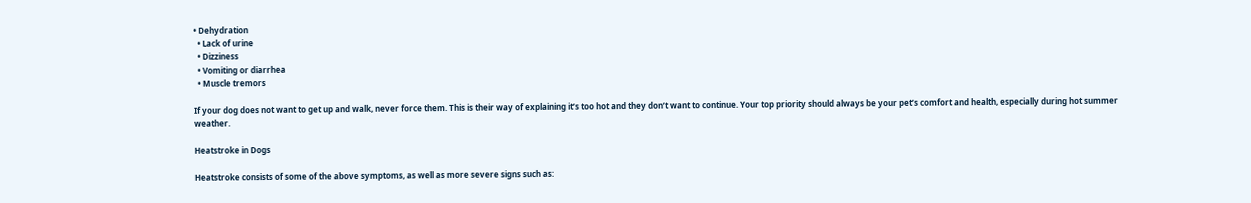• Dehydration
  • Lack of urine
  • Dizziness
  • Vomiting or diarrhea
  • Muscle tremors

If your dog does not want to get up and walk, never force them. This is their way of explaining it’s too hot and they don’t want to continue. Your top priority should always be your pet’s comfort and health, especially during hot summer weather.

Heatstroke in Dogs

Heatstroke consists of some of the above symptoms, as well as more severe signs such as: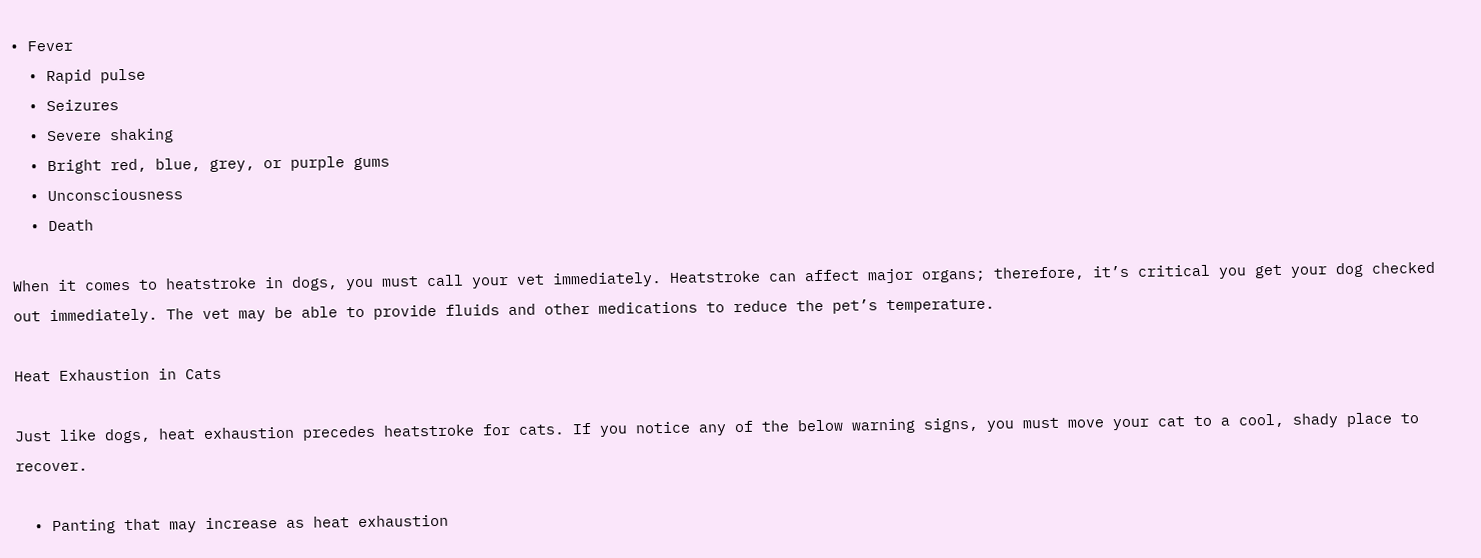• Fever
  • Rapid pulse
  • Seizures
  • Severe shaking
  • Bright red, blue, grey, or purple gums
  • Unconsciousness
  • Death

When it comes to heatstroke in dogs, you must call your vet immediately. Heatstroke can affect major organs; therefore, it’s critical you get your dog checked out immediately. The vet may be able to provide fluids and other medications to reduce the pet’s temperature.

Heat Exhaustion in Cats

Just like dogs, heat exhaustion precedes heatstroke for cats. If you notice any of the below warning signs, you must move your cat to a cool, shady place to recover.

  • Panting that may increase as heat exhaustion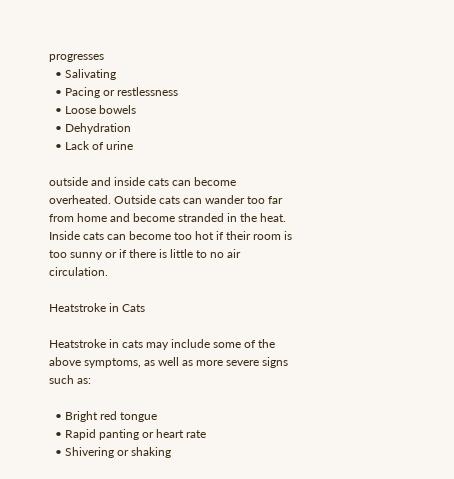progresses
  • Salivating
  • Pacing or restlessness
  • Loose bowels
  • Dehydration
  • Lack of urine

outside and inside cats can become overheated. Outside cats can wander too far from home and become stranded in the heat. Inside cats can become too hot if their room is too sunny or if there is little to no air circulation.

Heatstroke in Cats

Heatstroke in cats may include some of the above symptoms, as well as more severe signs such as:

  • Bright red tongue
  • Rapid panting or heart rate
  • Shivering or shaking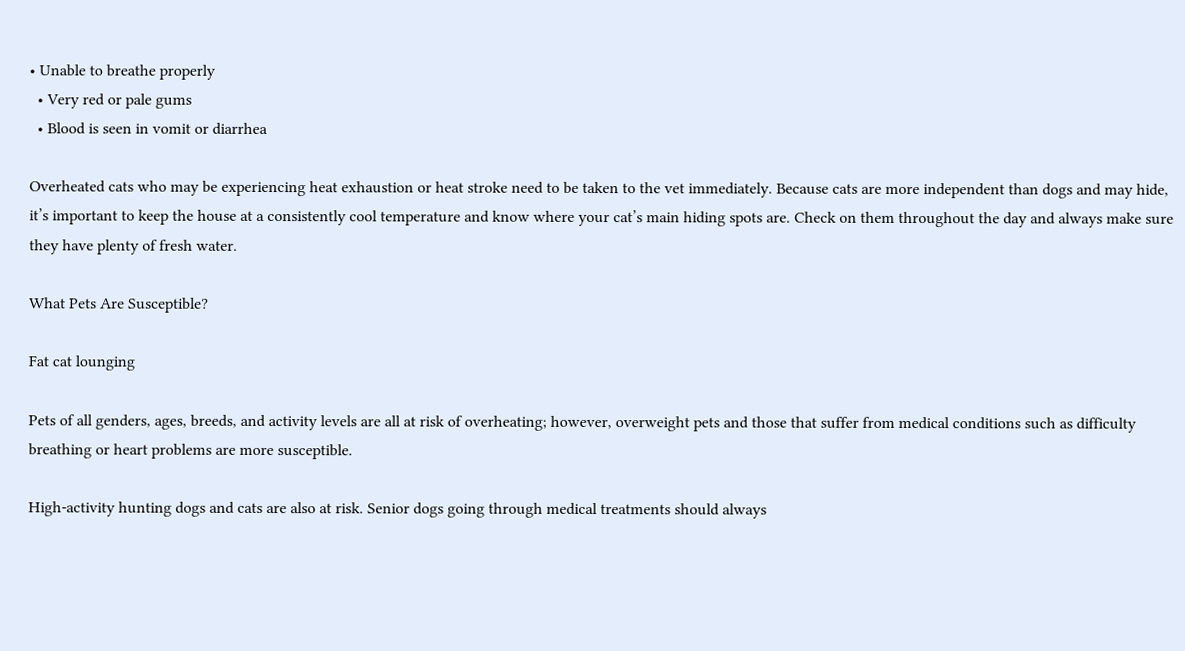• Unable to breathe properly
  • Very red or pale gums
  • Blood is seen in vomit or diarrhea

Overheated cats who may be experiencing heat exhaustion or heat stroke need to be taken to the vet immediately. Because cats are more independent than dogs and may hide, it’s important to keep the house at a consistently cool temperature and know where your cat’s main hiding spots are. Check on them throughout the day and always make sure they have plenty of fresh water.

What Pets Are Susceptible?

Fat cat lounging

Pets of all genders, ages, breeds, and activity levels are all at risk of overheating; however, overweight pets and those that suffer from medical conditions such as difficulty breathing or heart problems are more susceptible.

High-activity hunting dogs and cats are also at risk. Senior dogs going through medical treatments should always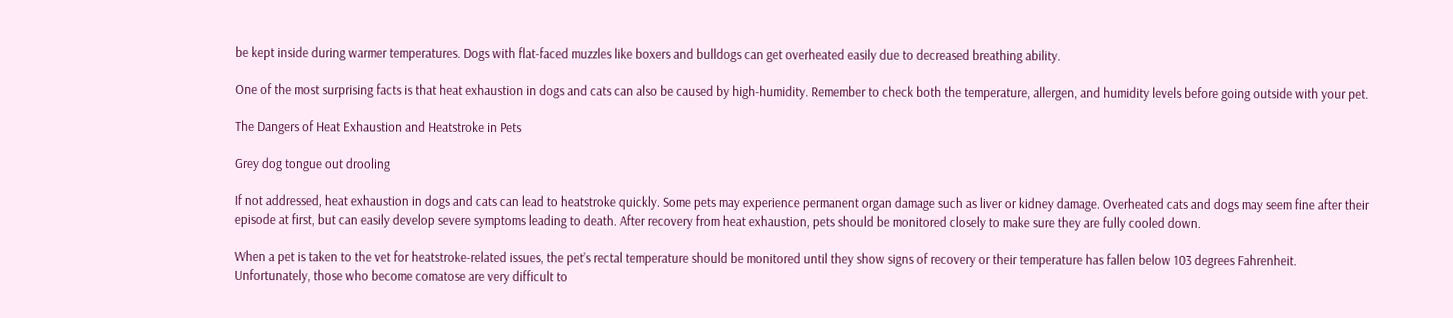be kept inside during warmer temperatures. Dogs with flat-faced muzzles like boxers and bulldogs can get overheated easily due to decreased breathing ability.

One of the most surprising facts is that heat exhaustion in dogs and cats can also be caused by high-humidity. Remember to check both the temperature, allergen, and humidity levels before going outside with your pet.

The Dangers of Heat Exhaustion and Heatstroke in Pets

Grey dog tongue out drooling

If not addressed, heat exhaustion in dogs and cats can lead to heatstroke quickly. Some pets may experience permanent organ damage such as liver or kidney damage. Overheated cats and dogs may seem fine after their episode at first, but can easily develop severe symptoms leading to death. After recovery from heat exhaustion, pets should be monitored closely to make sure they are fully cooled down.

When a pet is taken to the vet for heatstroke-related issues, the pet’s rectal temperature should be monitored until they show signs of recovery or their temperature has fallen below 103 degrees Fahrenheit. Unfortunately, those who become comatose are very difficult to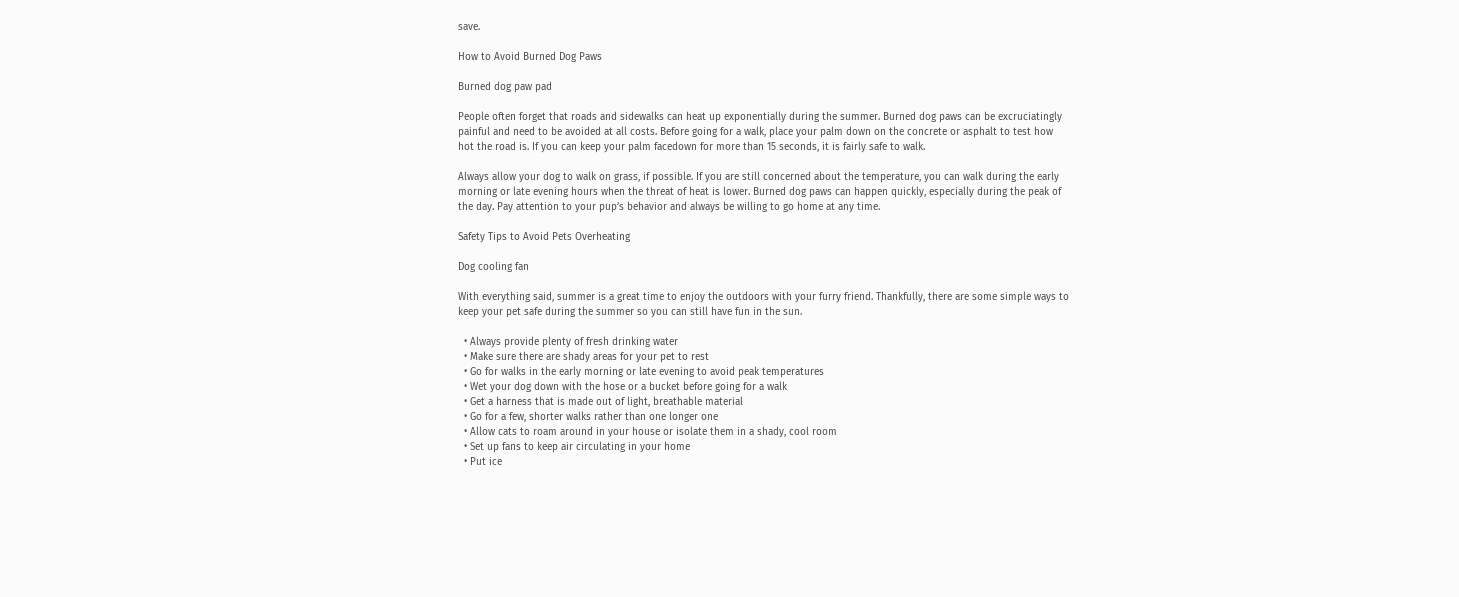save.

How to Avoid Burned Dog Paws

Burned dog paw pad

People often forget that roads and sidewalks can heat up exponentially during the summer. Burned dog paws can be excruciatingly painful and need to be avoided at all costs. Before going for a walk, place your palm down on the concrete or asphalt to test how hot the road is. If you can keep your palm facedown for more than 15 seconds, it is fairly safe to walk.

Always allow your dog to walk on grass, if possible. If you are still concerned about the temperature, you can walk during the early morning or late evening hours when the threat of heat is lower. Burned dog paws can happen quickly, especially during the peak of the day. Pay attention to your pup’s behavior and always be willing to go home at any time.

Safety Tips to Avoid Pets Overheating

Dog cooling fan

With everything said, summer is a great time to enjoy the outdoors with your furry friend. Thankfully, there are some simple ways to keep your pet safe during the summer so you can still have fun in the sun.

  • Always provide plenty of fresh drinking water
  • Make sure there are shady areas for your pet to rest
  • Go for walks in the early morning or late evening to avoid peak temperatures
  • Wet your dog down with the hose or a bucket before going for a walk
  • Get a harness that is made out of light, breathable material
  • Go for a few, shorter walks rather than one longer one
  • Allow cats to roam around in your house or isolate them in a shady, cool room
  • Set up fans to keep air circulating in your home
  • Put ice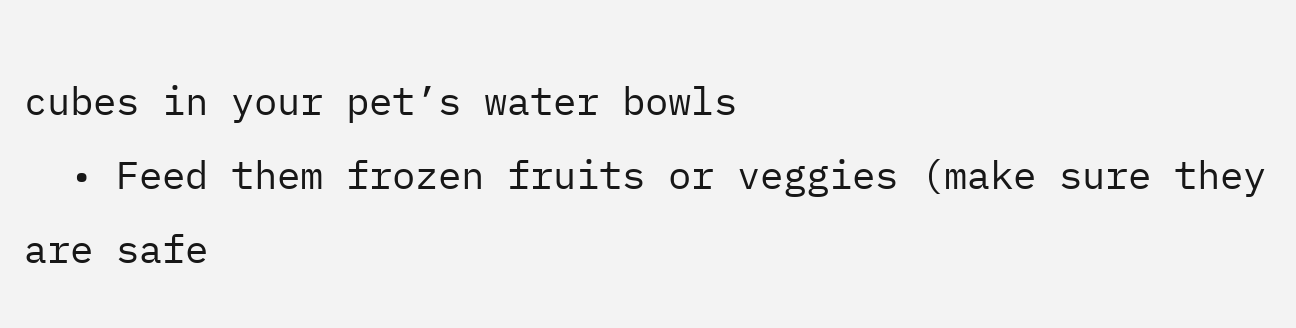cubes in your pet’s water bowls
  • Feed them frozen fruits or veggies (make sure they are safe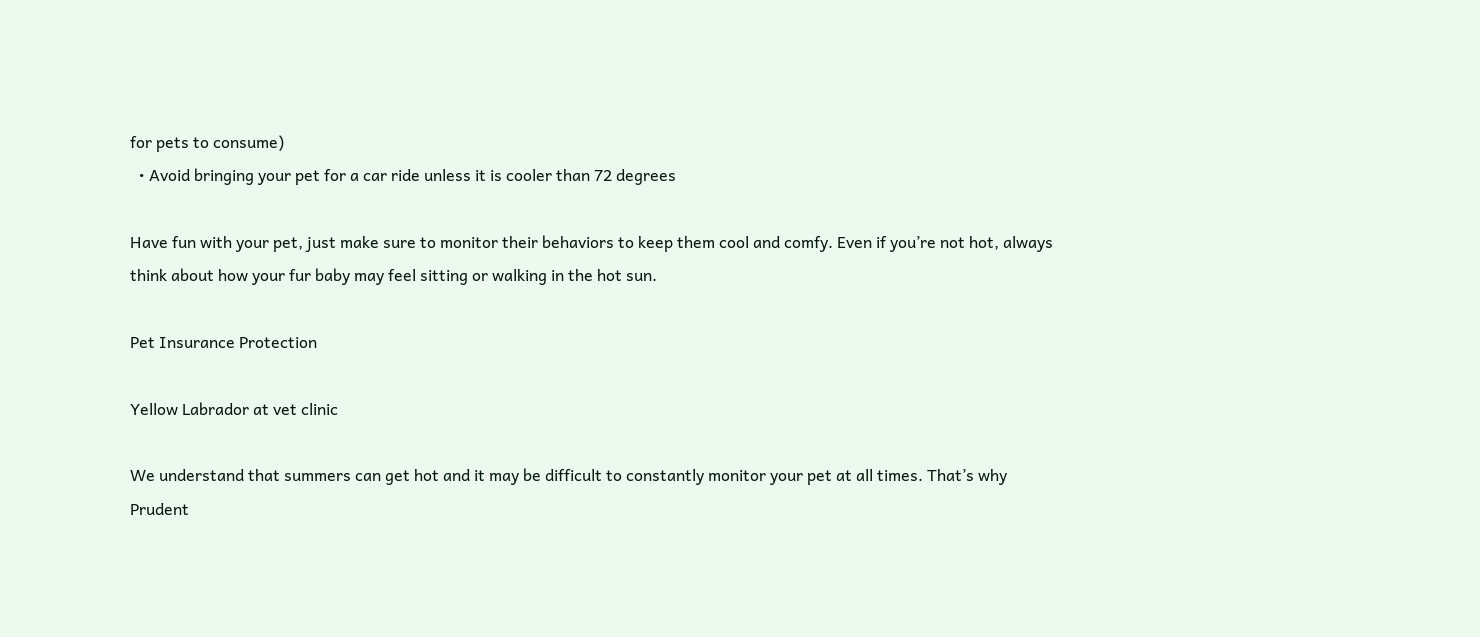for pets to consume)
  • Avoid bringing your pet for a car ride unless it is cooler than 72 degrees

Have fun with your pet, just make sure to monitor their behaviors to keep them cool and comfy. Even if you’re not hot, always think about how your fur baby may feel sitting or walking in the hot sun.

Pet Insurance Protection

Yellow Labrador at vet clinic

We understand that summers can get hot and it may be difficult to constantly monitor your pet at all times. That’s why Prudent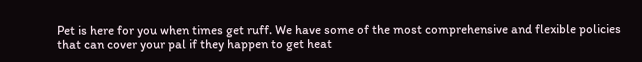Pet is here for you when times get ruff. We have some of the most comprehensive and flexible policies that can cover your pal if they happen to get heat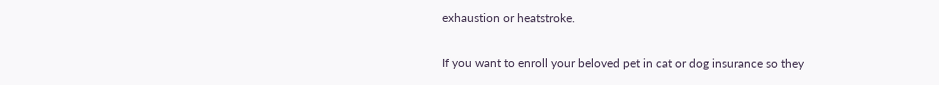exhaustion or heatstroke.

If you want to enroll your beloved pet in cat or dog insurance so they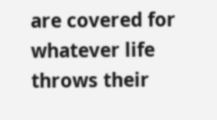are covered for whatever life throws their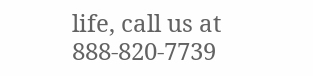life, call us at 888-820-7739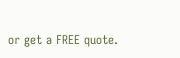or get a FREE quote.